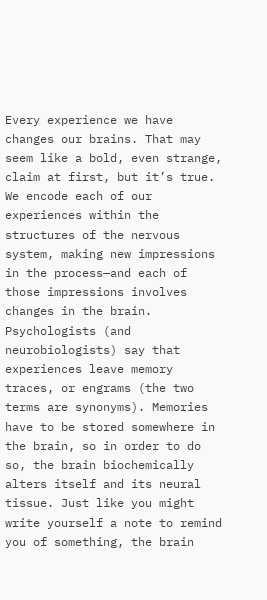Every experience we have changes our brains. That may seem like a bold, even strange, claim at first, but it’s true. We encode each of our experiences within the structures of the nervous system, making new impressions in the process—and each of those impressions involves changes in the brain. Psychologists (and neurobiologists) say that experiences leave memory traces, or engrams (the two terms are synonyms). Memories have to be stored somewhere in the brain, so in order to do so, the brain biochemically alters itself and its neural tissue. Just like you might write yourself a note to remind you of something, the brain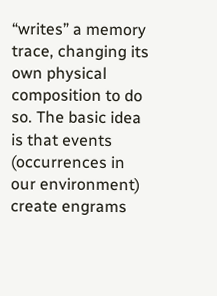“writes” a memory trace, changing its own physical composition to do so. The basic idea is that events (occurrences in our environment) create engrams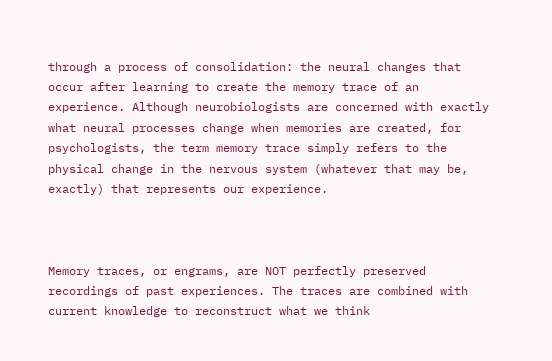through a process of consolidation: the neural changes that occur after learning to create the memory trace of an experience. Although neurobiologists are concerned with exactly what neural processes change when memories are created, for psychologists, the term memory trace simply refers to the physical change in the nervous system (whatever that may be, exactly) that represents our experience.



Memory traces, or engrams, are NOT perfectly preserved recordings of past experiences. The traces are combined with current knowledge to reconstruct what we think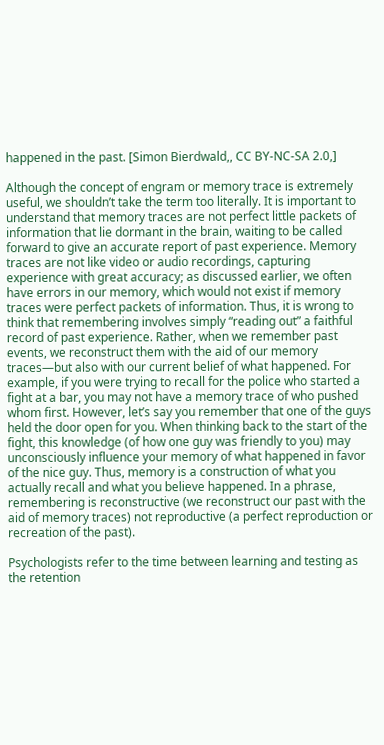happened in the past. [Simon Bierdwald,, CC BY-NC-SA 2.0,]

Although the concept of engram or memory trace is extremely useful, we shouldn’t take the term too literally. It is important to understand that memory traces are not perfect little packets of information that lie dormant in the brain, waiting to be called forward to give an accurate report of past experience. Memory traces are not like video or audio recordings, capturing experience with great accuracy; as discussed earlier, we often have errors in our memory, which would not exist if memory traces were perfect packets of information. Thus, it is wrong to think that remembering involves simply “reading out” a faithful record of past experience. Rather, when we remember past events, we reconstruct them with the aid of our memory traces—but also with our current belief of what happened. For example, if you were trying to recall for the police who started a fight at a bar, you may not have a memory trace of who pushed whom first. However, let’s say you remember that one of the guys held the door open for you. When thinking back to the start of the fight, this knowledge (of how one guy was friendly to you) may unconsciously influence your memory of what happened in favor of the nice guy. Thus, memory is a construction of what you actually recall and what you believe happened. In a phrase, remembering is reconstructive (we reconstruct our past with the aid of memory traces) not reproductive (a perfect reproduction or recreation of the past).

Psychologists refer to the time between learning and testing as the retention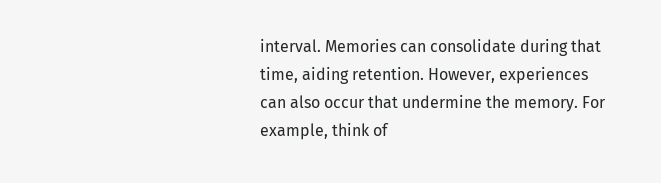interval. Memories can consolidate during that time, aiding retention. However, experiences can also occur that undermine the memory. For example, think of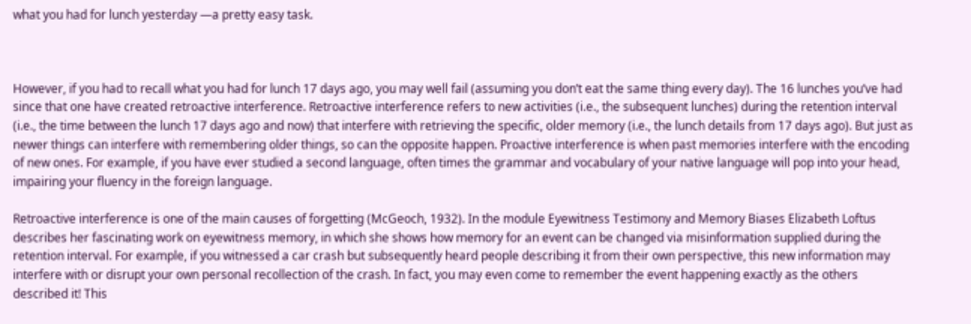what you had for lunch yesterday —a pretty easy task.



However, if you had to recall what you had for lunch 17 days ago, you may well fail (assuming you don’t eat the same thing every day). The 16 lunches you’ve had since that one have created retroactive interference. Retroactive interference refers to new activities (i.e., the subsequent lunches) during the retention interval (i.e., the time between the lunch 17 days ago and now) that interfere with retrieving the specific, older memory (i.e., the lunch details from 17 days ago). But just as newer things can interfere with remembering older things, so can the opposite happen. Proactive interference is when past memories interfere with the encoding of new ones. For example, if you have ever studied a second language, often times the grammar and vocabulary of your native language will pop into your head, impairing your fluency in the foreign language.

Retroactive interference is one of the main causes of forgetting (McGeoch, 1932). In the module Eyewitness Testimony and Memory Biases Elizabeth Loftus describes her fascinating work on eyewitness memory, in which she shows how memory for an event can be changed via misinformation supplied during the retention interval. For example, if you witnessed a car crash but subsequently heard people describing it from their own perspective, this new information may interfere with or disrupt your own personal recollection of the crash. In fact, you may even come to remember the event happening exactly as the others described it! This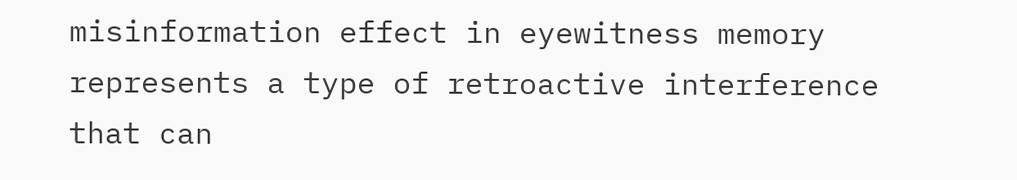misinformation effect in eyewitness memory represents a type of retroactive interference that can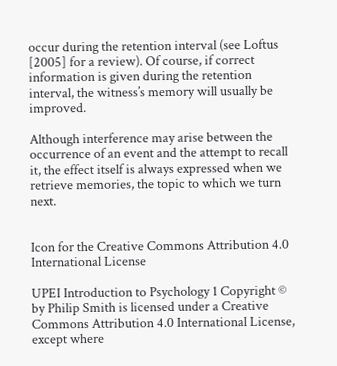occur during the retention interval (see Loftus [2005] for a review). Of course, if correct information is given during the retention interval, the witness’s memory will usually be improved.

Although interference may arise between the occurrence of an event and the attempt to recall it, the effect itself is always expressed when we retrieve memories, the topic to which we turn next.


Icon for the Creative Commons Attribution 4.0 International License

UPEI Introduction to Psychology 1 Copyright © by Philip Smith is licensed under a Creative Commons Attribution 4.0 International License, except where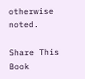otherwise noted.

Share This Book